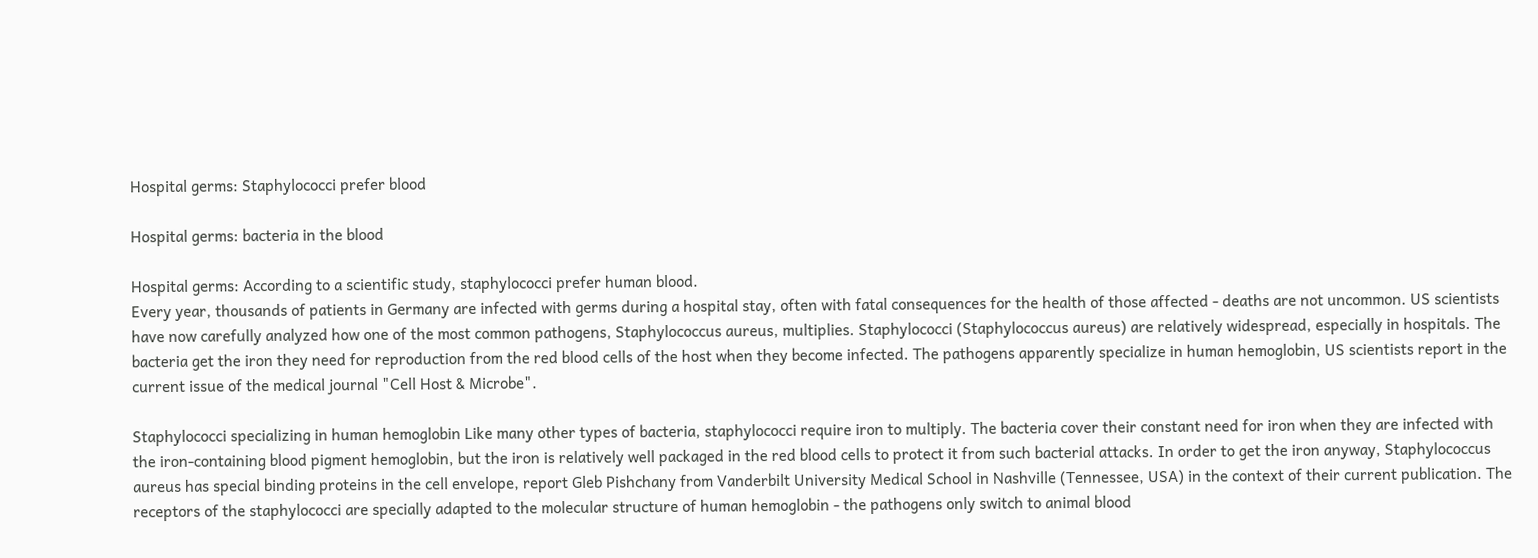Hospital germs: Staphylococci prefer blood

Hospital germs: bacteria in the blood

Hospital germs: According to a scientific study, staphylococci prefer human blood.
Every year, thousands of patients in Germany are infected with germs during a hospital stay, often with fatal consequences for the health of those affected - deaths are not uncommon. US scientists have now carefully analyzed how one of the most common pathogens, Staphylococcus aureus, multiplies. Staphylococci (Staphylococcus aureus) are relatively widespread, especially in hospitals. The bacteria get the iron they need for reproduction from the red blood cells of the host when they become infected. The pathogens apparently specialize in human hemoglobin, US scientists report in the current issue of the medical journal "Cell Host & Microbe".

Staphylococci specializing in human hemoglobin Like many other types of bacteria, staphylococci require iron to multiply. The bacteria cover their constant need for iron when they are infected with the iron-containing blood pigment hemoglobin, but the iron is relatively well packaged in the red blood cells to protect it from such bacterial attacks. In order to get the iron anyway, Staphylococcus aureus has special binding proteins in the cell envelope, report Gleb Pishchany from Vanderbilt University Medical School in Nashville (Tennessee, USA) in the context of their current publication. The receptors of the staphylococci are specially adapted to the molecular structure of human hemoglobin - the pathogens only switch to animal blood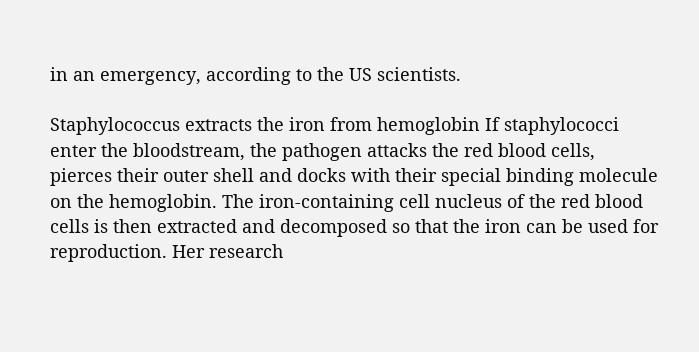in an emergency, according to the US scientists.

Staphylococcus extracts the iron from hemoglobin If staphylococci enter the bloodstream, the pathogen attacks the red blood cells, pierces their outer shell and docks with their special binding molecule on the hemoglobin. The iron-containing cell nucleus of the red blood cells is then extracted and decomposed so that the iron can be used for reproduction. Her research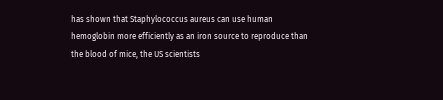has shown that Staphylococcus aureus can use human hemoglobin more efficiently as an iron source to reproduce than the blood of mice, the US scientists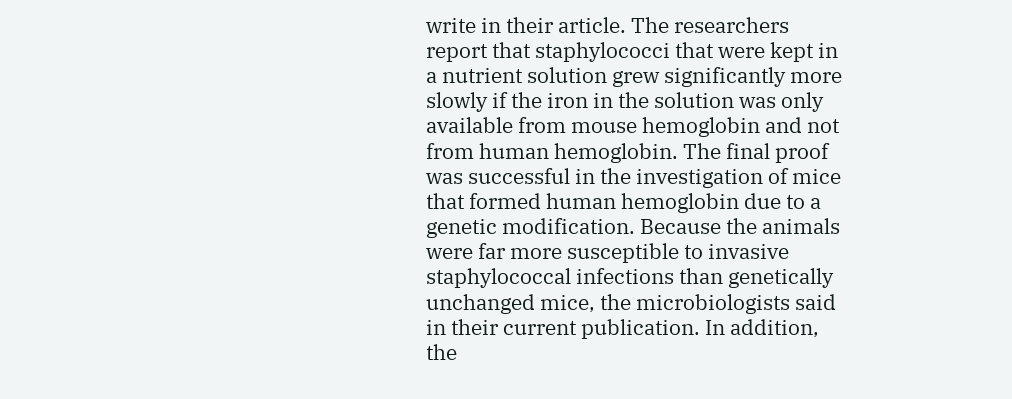write in their article. The researchers report that staphylococci that were kept in a nutrient solution grew significantly more slowly if the iron in the solution was only available from mouse hemoglobin and not from human hemoglobin. The final proof was successful in the investigation of mice that formed human hemoglobin due to a genetic modification. Because the animals were far more susceptible to invasive staphylococcal infections than genetically unchanged mice, the microbiologists said in their current publication. In addition, the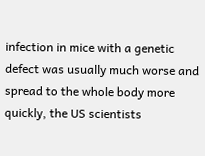infection in mice with a genetic defect was usually much worse and spread to the whole body more quickly, the US scientists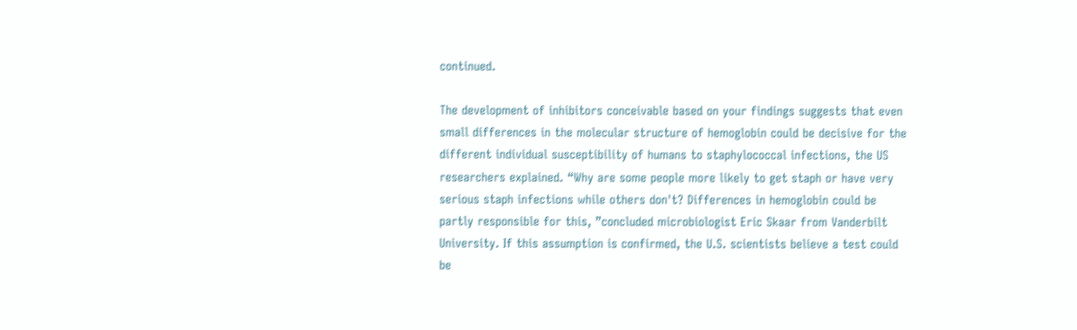continued.

The development of inhibitors conceivable based on your findings suggests that even small differences in the molecular structure of hemoglobin could be decisive for the different individual susceptibility of humans to staphylococcal infections, the US researchers explained. “Why are some people more likely to get staph or have very serious staph infections while others don't? Differences in hemoglobin could be partly responsible for this, ”concluded microbiologist Eric Skaar from Vanderbilt University. If this assumption is confirmed, the U.S. scientists believe a test could be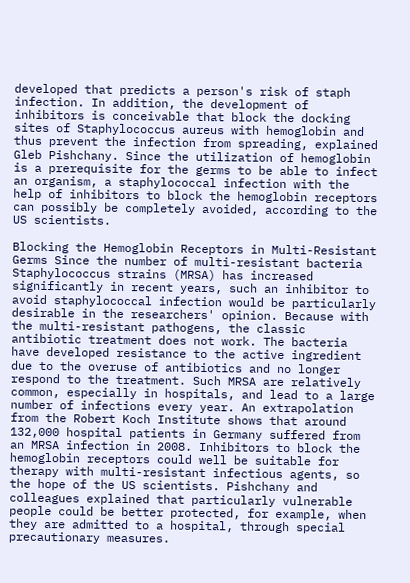developed that predicts a person's risk of staph infection. In addition, the development of inhibitors is conceivable that block the docking sites of Staphylococcus aureus with hemoglobin and thus prevent the infection from spreading, explained Gleb Pishchany. Since the utilization of hemoglobin is a prerequisite for the germs to be able to infect an organism, a staphylococcal infection with the help of inhibitors to block the hemoglobin receptors can possibly be completely avoided, according to the US scientists.

Blocking the Hemoglobin Receptors in Multi-Resistant Germs Since the number of multi-resistant bacteria Staphylococcus strains (MRSA) has increased significantly in recent years, such an inhibitor to avoid staphylococcal infection would be particularly desirable in the researchers' opinion. Because with the multi-resistant pathogens, the classic antibiotic treatment does not work. The bacteria have developed resistance to the active ingredient due to the overuse of antibiotics and no longer respond to the treatment. Such MRSA are relatively common, especially in hospitals, and lead to a large number of infections every year. An extrapolation from the Robert Koch Institute shows that around 132,000 hospital patients in Germany suffered from an MRSA infection in 2008. Inhibitors to block the hemoglobin receptors could well be suitable for therapy with multi-resistant infectious agents, so the hope of the US scientists. Pishchany and colleagues explained that particularly vulnerable people could be better protected, for example, when they are admitted to a hospital, through special precautionary measures.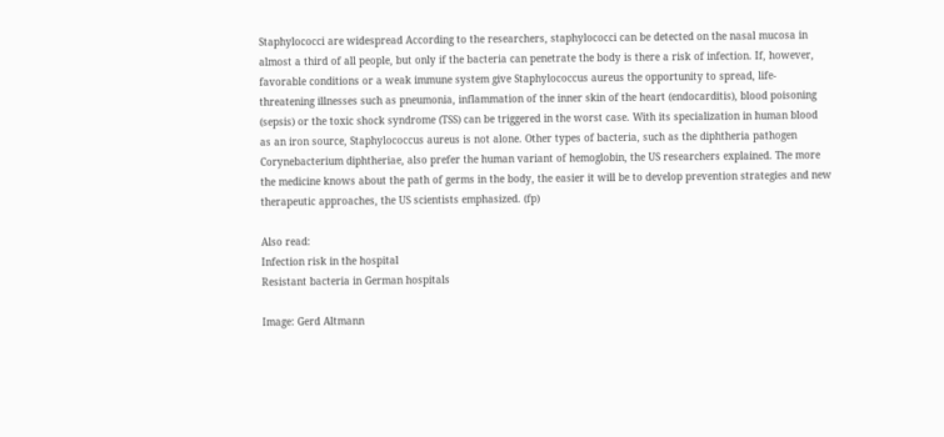Staphylococci are widespread According to the researchers, staphylococci can be detected on the nasal mucosa in almost a third of all people, but only if the bacteria can penetrate the body is there a risk of infection. If, however, favorable conditions or a weak immune system give Staphylococcus aureus the opportunity to spread, life-threatening illnesses such as pneumonia, inflammation of the inner skin of the heart (endocarditis), blood poisoning (sepsis) or the toxic shock syndrome (TSS) can be triggered in the worst case. With its specialization in human blood as an iron source, Staphylococcus aureus is not alone. Other types of bacteria, such as the diphtheria pathogen Corynebacterium diphtheriae, also prefer the human variant of hemoglobin, the US researchers explained. The more the medicine knows about the path of germs in the body, the easier it will be to develop prevention strategies and new therapeutic approaches, the US scientists emphasized. (fp)

Also read:
Infection risk in the hospital
Resistant bacteria in German hospitals

Image: Gerd Altmann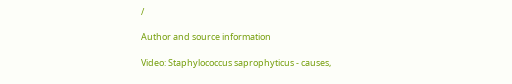/

Author and source information

Video: Staphylococcus saprophyticus - causes,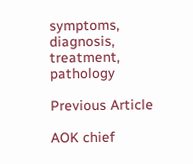symptoms, diagnosis, treatment, pathology

Previous Article

AOK chief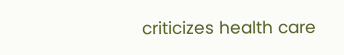criticizes health care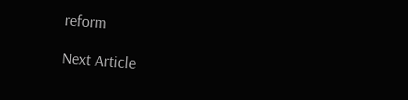reform

Next Article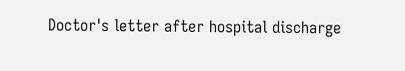Doctor's letter after hospital discharge